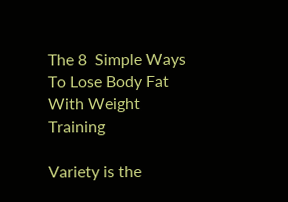The 8  Simple Ways To Lose Body Fat With Weight Training

Variety is the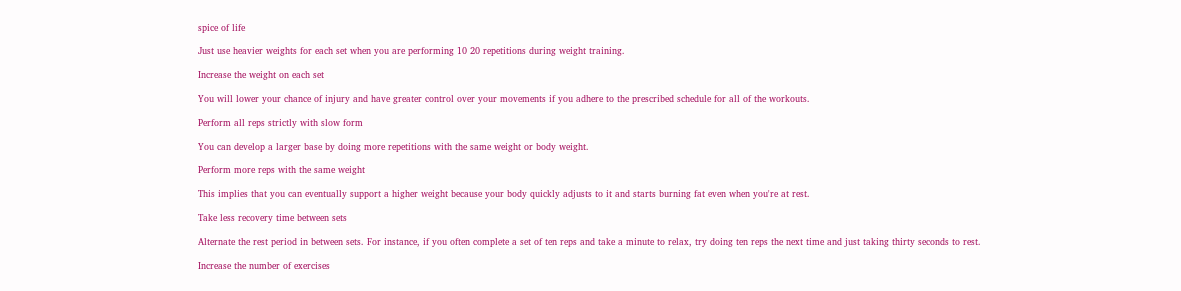spice of life

Just use heavier weights for each set when you are performing 10 20 repetitions during weight training.

Increase the weight on each set

You will lower your chance of injury and have greater control over your movements if you adhere to the prescribed schedule for all of the workouts.

Perform all reps strictly with slow form

You can develop a larger base by doing more repetitions with the same weight or body weight.

Perform more reps with the same weight

This implies that you can eventually support a higher weight because your body quickly adjusts to it and starts burning fat even when you're at rest.

Take less recovery time between sets

Alternate the rest period in between sets. For instance, if you often complete a set of ten reps and take a minute to relax, try doing ten reps the next time and just taking thirty seconds to rest.

Increase the number of exercises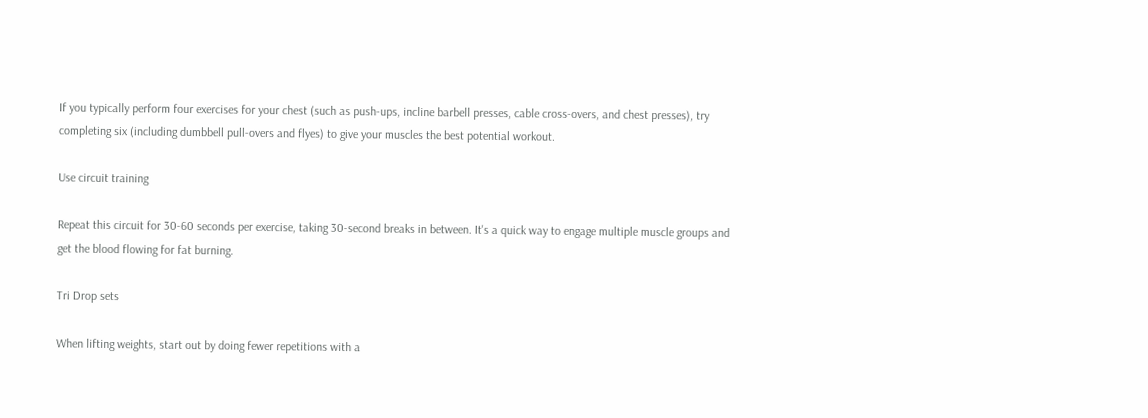If you typically perform four exercises for your chest (such as push-ups, incline barbell presses, cable cross-overs, and chest presses), try completing six (including dumbbell pull-overs and flyes) to give your muscles the best potential workout.

Use circuit training

Repeat this circuit for 30-60 seconds per exercise, taking 30-second breaks in between. It's a quick way to engage multiple muscle groups and get the blood flowing for fat burning.

Tri Drop sets

When lifting weights, start out by doing fewer repetitions with a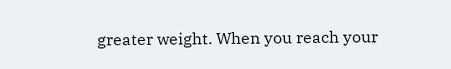greater weight. When you reach your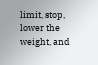limit, stop, lower the weight, and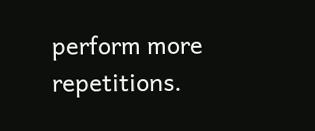perform more repetitions.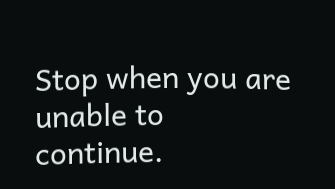Stop when you are unable to continue.